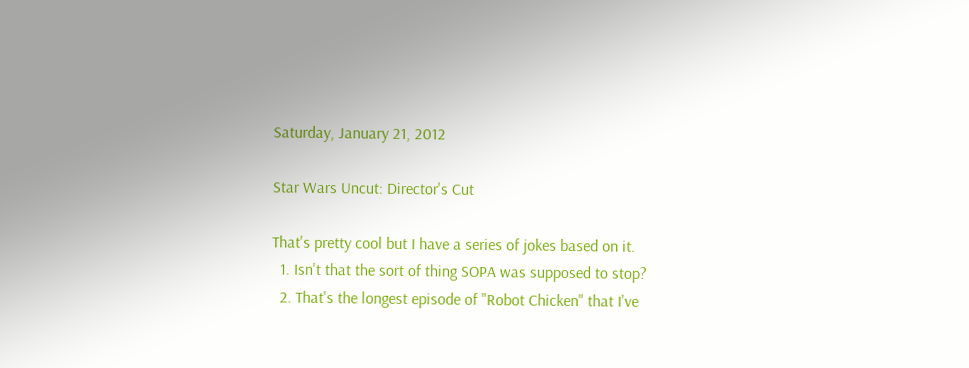Saturday, January 21, 2012

Star Wars Uncut: Director's Cut

That's pretty cool but I have a series of jokes based on it.
  1. Isn't that the sort of thing SOPA was supposed to stop?
  2. That's the longest episode of "Robot Chicken" that I've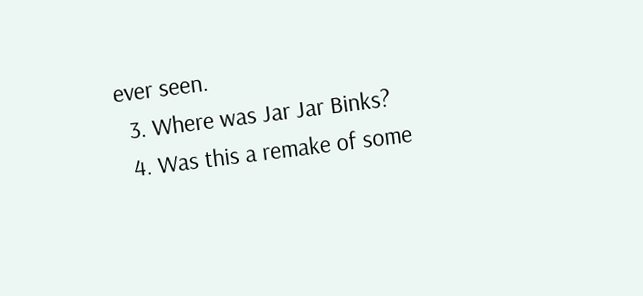ever seen.
  3. Where was Jar Jar Binks?
  4. Was this a remake of some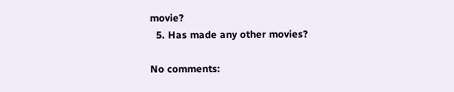movie?
  5. Has made any other movies?

No comments: